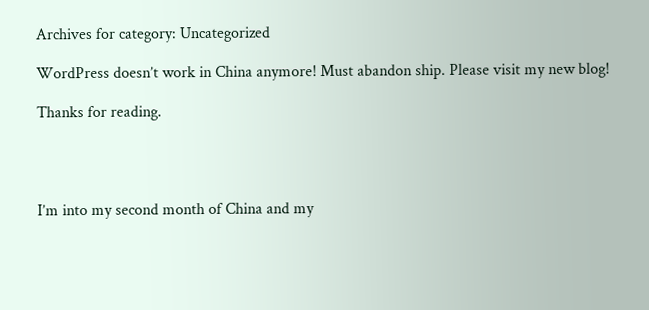Archives for category: Uncategorized

WordPress doesn’t work in China anymore! Must abandon ship. Please visit my new blog!

Thanks for reading.




I’m into my second month of China and my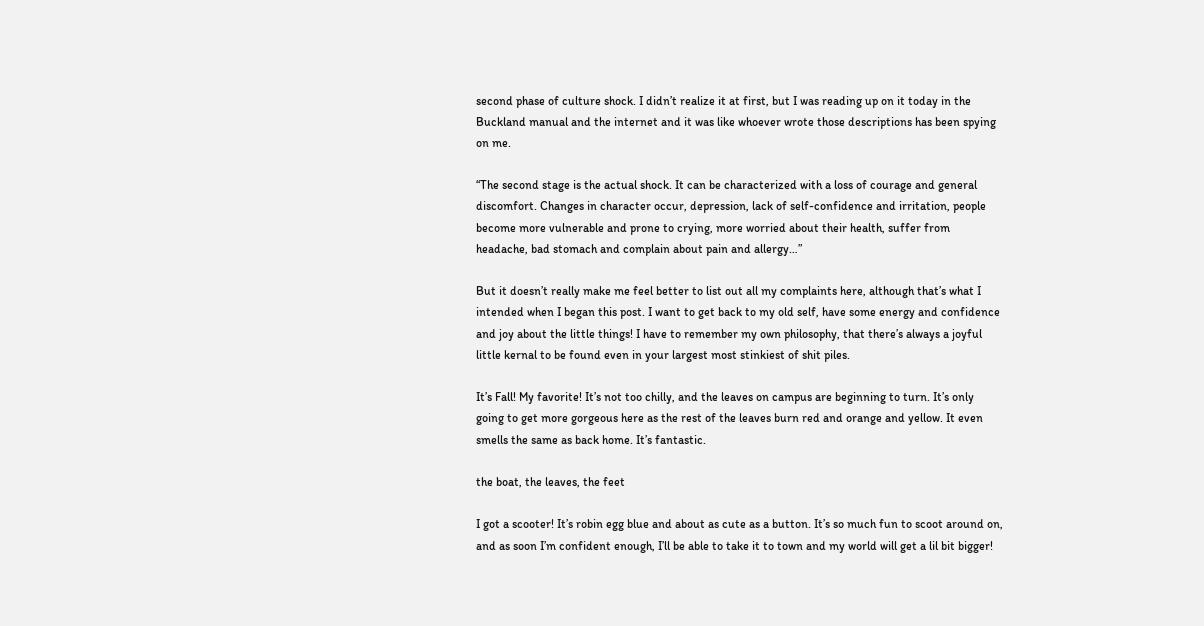second phase of culture shock. I didn’t realize it at first, but I was reading up on it today in the Buckland manual and the internet and it was like whoever wrote those descriptions has been spying on me.

“The second stage is the actual shock. It can be characterized with a loss of courage and general discomfort. Changes in character occur, depression, lack of self-confidence and irritation, people become more vulnerable and prone to crying, more worried about their health, suffer from headache, bad stomach and complain about pain and allergy…”

But it doesn’t really make me feel better to list out all my complaints here, although that’s what I intended when I began this post. I want to get back to my old self, have some energy and confidence and joy about the little things! I have to remember my own philosophy, that there’s always a joyful little kernal to be found even in your largest most stinkiest of shit piles.

It’s Fall! My favorite! It’s not too chilly, and the leaves on campus are beginning to turn. It’s only going to get more gorgeous here as the rest of the leaves burn red and orange and yellow. It even smells the same as back home. It’s fantastic.

the boat, the leaves, the feet

I got a scooter! It’s robin egg blue and about as cute as a button. It’s so much fun to scoot around on, and as soon I’m confident enough, I’ll be able to take it to town and my world will get a lil bit bigger!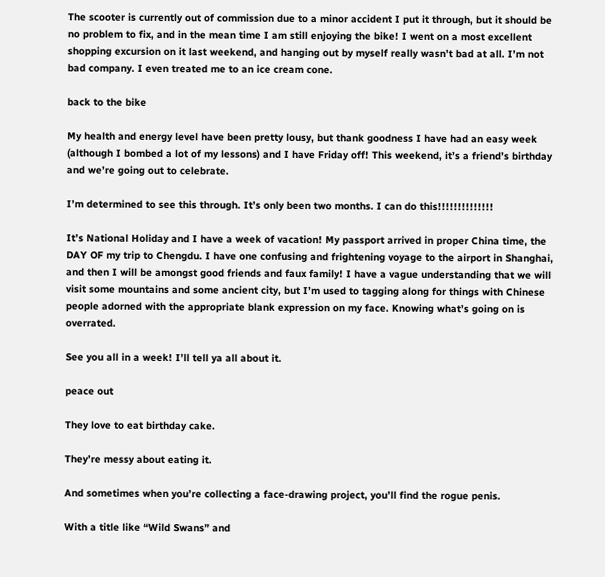The scooter is currently out of commission due to a minor accident I put it through, but it should be no problem to fix, and in the mean time I am still enjoying the bike! I went on a most excellent shopping excursion on it last weekend, and hanging out by myself really wasn’t bad at all. I’m not bad company. I even treated me to an ice cream cone.

back to the bike

My health and energy level have been pretty lousy, but thank goodness I have had an easy week (although I bombed a lot of my lessons) and I have Friday off! This weekend, it’s a friend’s birthday and we’re going out to celebrate.

I’m determined to see this through. It’s only been two months. I can do this!!!!!!!!!!!!!!

It’s National Holiday and I have a week of vacation! My passport arrived in proper China time, the DAY OF my trip to Chengdu. I have one confusing and frightening voyage to the airport in Shanghai, and then I will be amongst good friends and faux family! I have a vague understanding that we will visit some mountains and some ancient city, but I’m used to tagging along for things with Chinese people adorned with the appropriate blank expression on my face. Knowing what’s going on is overrated.

See you all in a week! I’ll tell ya all about it.

peace out

They love to eat birthday cake.

They’re messy about eating it.

And sometimes when you’re collecting a face-drawing project, you’ll find the rogue penis.

With a title like “Wild Swans” and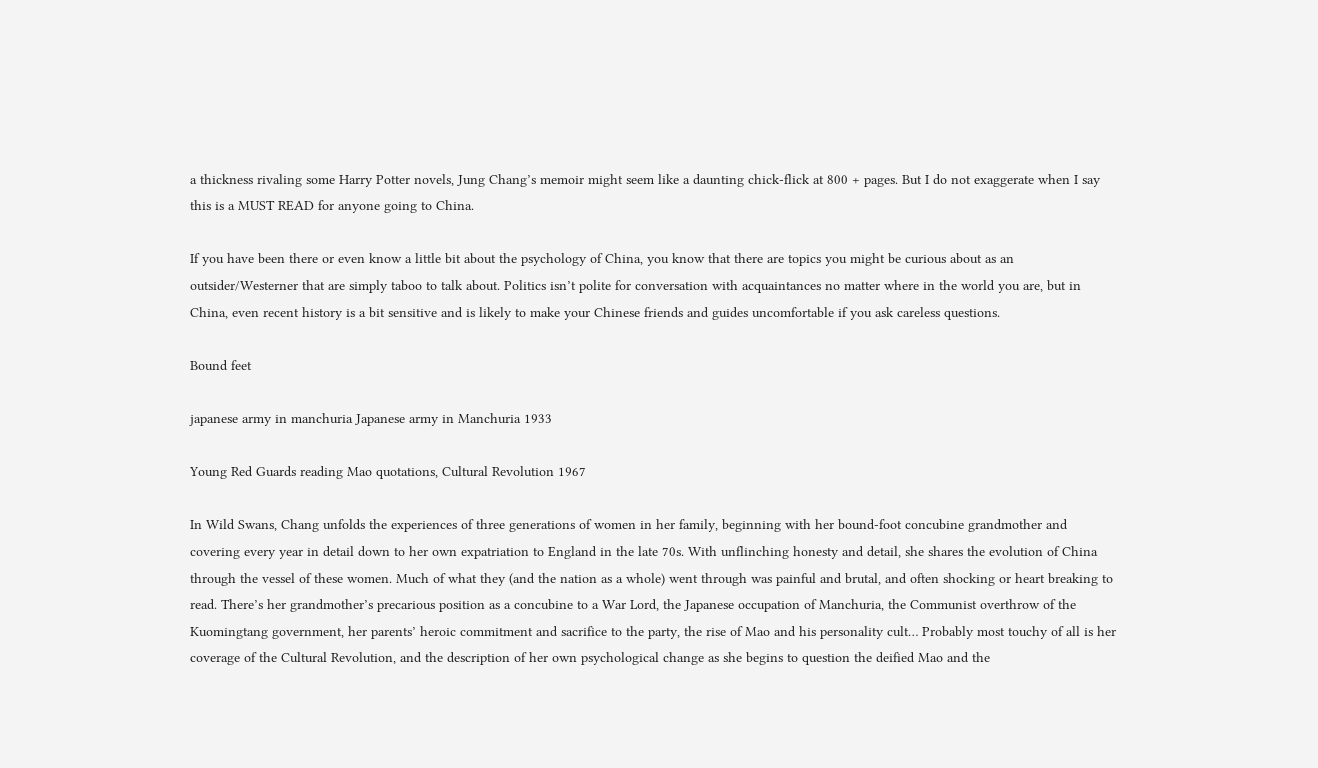a thickness rivaling some Harry Potter novels, Jung Chang’s memoir might seem like a daunting chick-flick at 800 + pages. But I do not exaggerate when I say this is a MUST READ for anyone going to China.

If you have been there or even know a little bit about the psychology of China, you know that there are topics you might be curious about as an outsider/Westerner that are simply taboo to talk about. Politics isn’t polite for conversation with acquaintances no matter where in the world you are, but in China, even recent history is a bit sensitive and is likely to make your Chinese friends and guides uncomfortable if you ask careless questions.

Bound feet

japanese army in manchuria Japanese army in Manchuria 1933

Young Red Guards reading Mao quotations, Cultural Revolution 1967

In Wild Swans, Chang unfolds the experiences of three generations of women in her family, beginning with her bound-foot concubine grandmother and covering every year in detail down to her own expatriation to England in the late 70s. With unflinching honesty and detail, she shares the evolution of China through the vessel of these women. Much of what they (and the nation as a whole) went through was painful and brutal, and often shocking or heart breaking to read. There’s her grandmother’s precarious position as a concubine to a War Lord, the Japanese occupation of Manchuria, the Communist overthrow of the Kuomingtang government, her parents’ heroic commitment and sacrifice to the party, the rise of Mao and his personality cult… Probably most touchy of all is her coverage of the Cultural Revolution, and the description of her own psychological change as she begins to question the deified Mao and the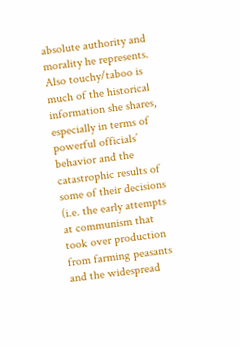absolute authority and morality he represents. Also touchy/taboo is much of the historical information she shares, especially in terms of powerful officials’ behavior and the catastrophic results of some of their decisions (i.e. the early attempts at communism that took over production from farming peasants and the widespread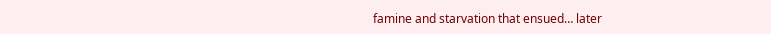famine and starvation that ensued… later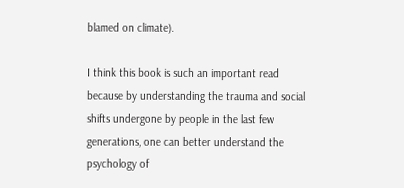blamed on climate).

I think this book is such an important read because by understanding the trauma and social shifts undergone by people in the last few generations, one can better understand the psychology of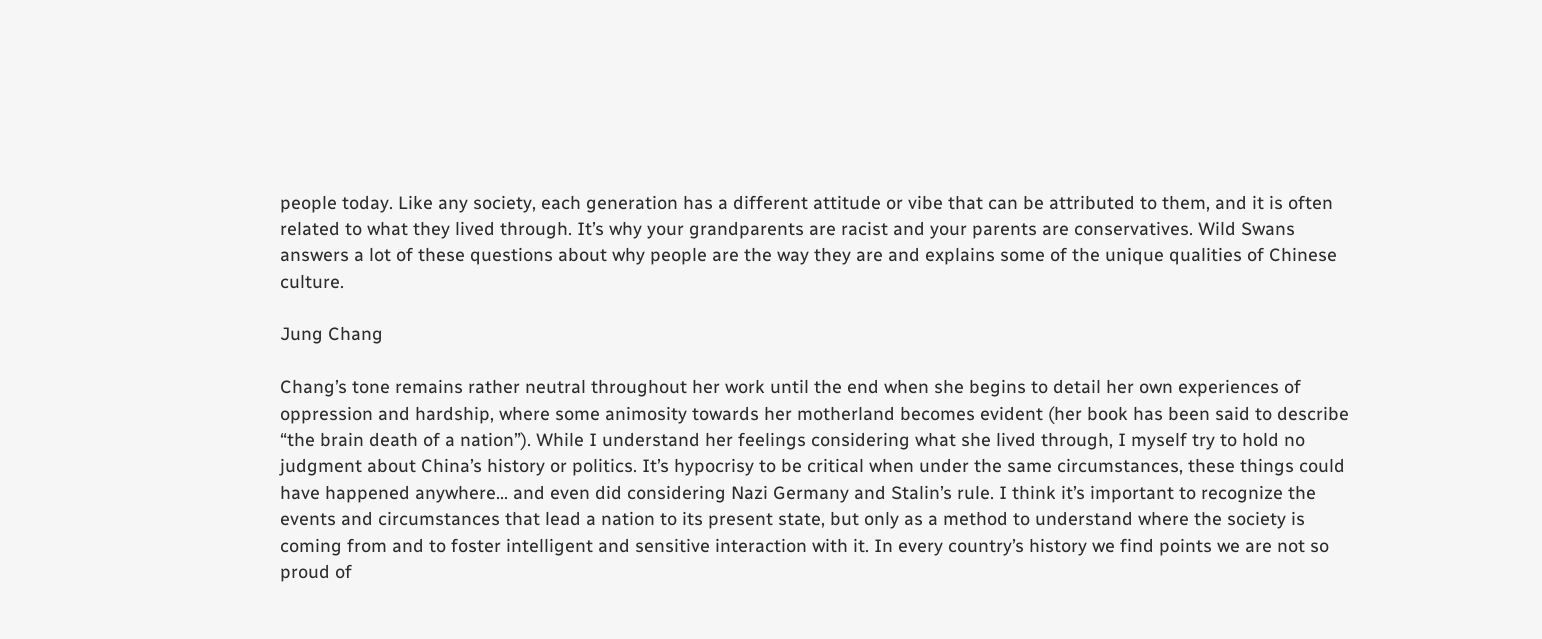people today. Like any society, each generation has a different attitude or vibe that can be attributed to them, and it is often related to what they lived through. It’s why your grandparents are racist and your parents are conservatives. Wild Swans answers a lot of these questions about why people are the way they are and explains some of the unique qualities of Chinese culture.

Jung Chang

Chang’s tone remains rather neutral throughout her work until the end when she begins to detail her own experiences of oppression and hardship, where some animosity towards her motherland becomes evident (her book has been said to describe “the brain death of a nation”). While I understand her feelings considering what she lived through, I myself try to hold no judgment about China’s history or politics. It’s hypocrisy to be critical when under the same circumstances, these things could have happened anywhere… and even did considering Nazi Germany and Stalin’s rule. I think it’s important to recognize the events and circumstances that lead a nation to its present state, but only as a method to understand where the society is coming from and to foster intelligent and sensitive interaction with it. In every country’s history we find points we are not so proud of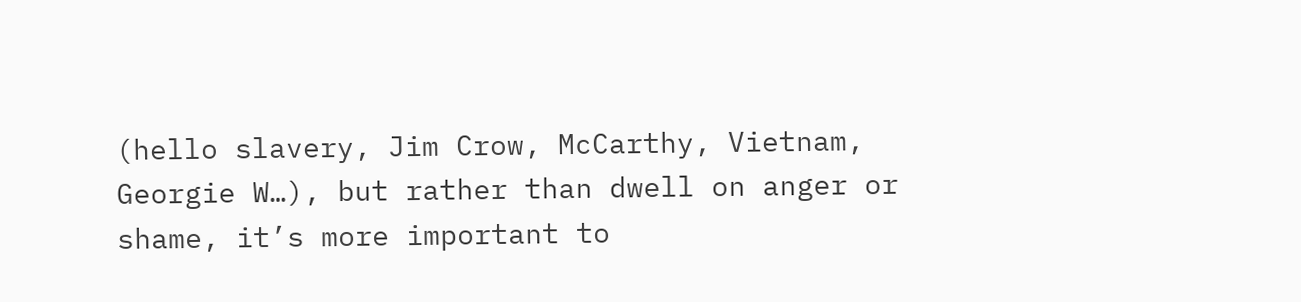(hello slavery, Jim Crow, McCarthy, Vietnam, Georgie W…), but rather than dwell on anger or shame, it’s more important to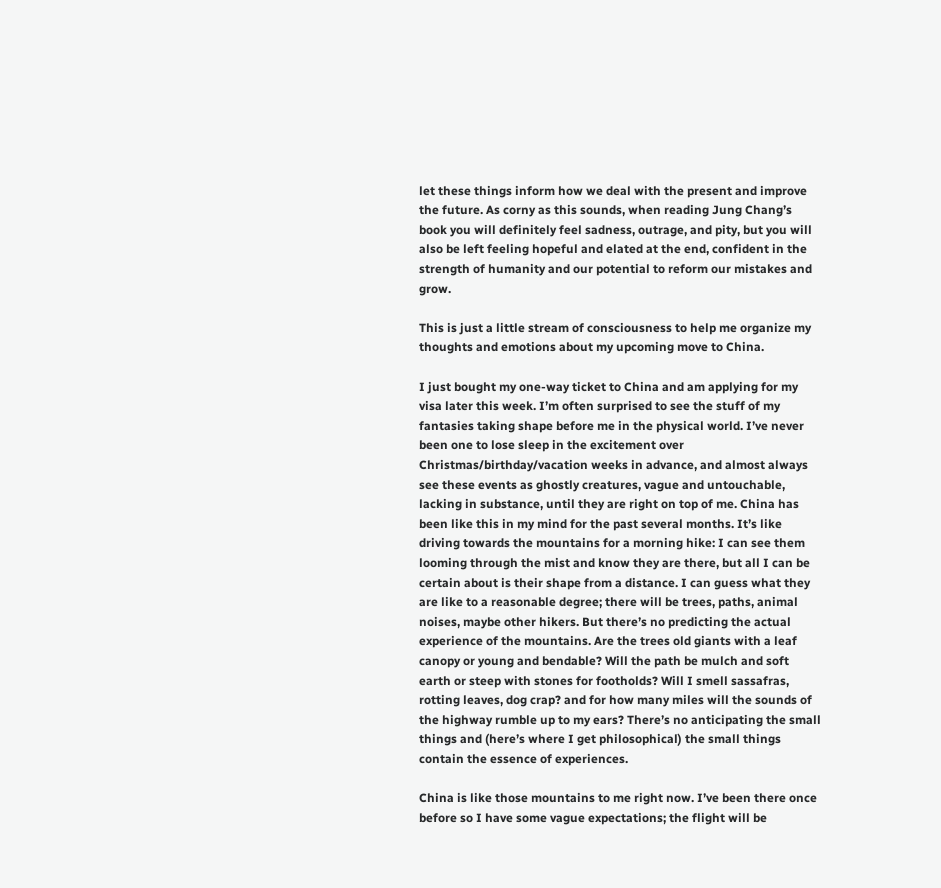let these things inform how we deal with the present and improve the future. As corny as this sounds, when reading Jung Chang’s book you will definitely feel sadness, outrage, and pity, but you will also be left feeling hopeful and elated at the end, confident in the strength of humanity and our potential to reform our mistakes and grow.

This is just a little stream of consciousness to help me organize my thoughts and emotions about my upcoming move to China.

I just bought my one-way ticket to China and am applying for my visa later this week. I’m often surprised to see the stuff of my fantasies taking shape before me in the physical world. I’ve never been one to lose sleep in the excitement over Christmas/birthday/vacation weeks in advance, and almost always see these events as ghostly creatures, vague and untouchable, lacking in substance, until they are right on top of me. China has been like this in my mind for the past several months. It’s like driving towards the mountains for a morning hike: I can see them looming through the mist and know they are there, but all I can be certain about is their shape from a distance. I can guess what they are like to a reasonable degree; there will be trees, paths, animal noises, maybe other hikers. But there’s no predicting the actual experience of the mountains. Are the trees old giants with a leaf canopy or young and bendable? Will the path be mulch and soft earth or steep with stones for footholds? Will I smell sassafras, rotting leaves, dog crap? and for how many miles will the sounds of the highway rumble up to my ears? There’s no anticipating the small things and (here’s where I get philosophical) the small things contain the essence of experiences.

China is like those mountains to me right now. I’ve been there once before so I have some vague expectations; the flight will be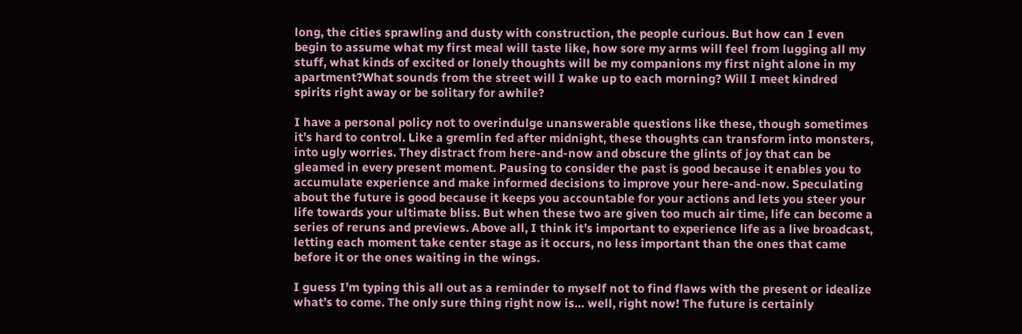long, the cities sprawling and dusty with construction, the people curious. But how can I even begin to assume what my first meal will taste like, how sore my arms will feel from lugging all my stuff, what kinds of excited or lonely thoughts will be my companions my first night alone in my apartment?What sounds from the street will I wake up to each morning? Will I meet kindred spirits right away or be solitary for awhile?

I have a personal policy not to overindulge unanswerable questions like these, though sometimes it’s hard to control. Like a gremlin fed after midnight, these thoughts can transform into monsters, into ugly worries. They distract from here-and-now and obscure the glints of joy that can be gleamed in every present moment. Pausing to consider the past is good because it enables you to accumulate experience and make informed decisions to improve your here-and-now. Speculating about the future is good because it keeps you accountable for your actions and lets you steer your life towards your ultimate bliss. But when these two are given too much air time, life can become a series of reruns and previews. Above all, I think it’s important to experience life as a live broadcast, letting each moment take center stage as it occurs, no less important than the ones that came before it or the ones waiting in the wings.

I guess I’m typing this all out as a reminder to myself not to find flaws with the present or idealize what’s to come. The only sure thing right now is… well, right now! The future is certainly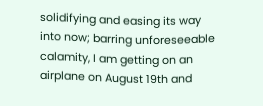solidifying and easing its way into now; barring unforeseeable calamity, I am getting on an airplane on August 19th and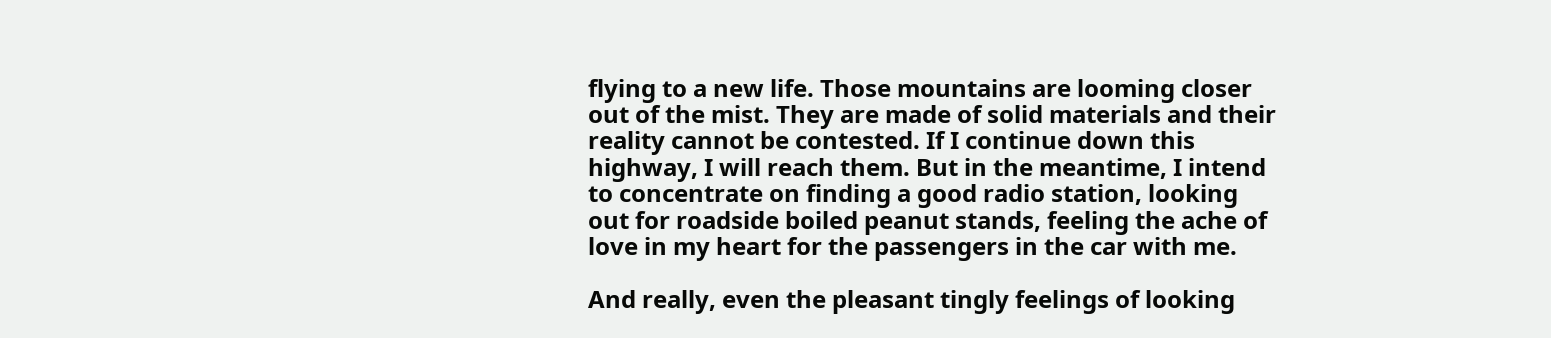flying to a new life. Those mountains are looming closer out of the mist. They are made of solid materials and their reality cannot be contested. If I continue down this highway, I will reach them. But in the meantime, I intend to concentrate on finding a good radio station, looking out for roadside boiled peanut stands, feeling the ache of love in my heart for the passengers in the car with me.

And really, even the pleasant tingly feelings of looking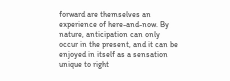forward are themselves an experience of here-and-now. By nature, anticipation can only occur in the present, and it can be enjoyed in itself as a sensation unique to right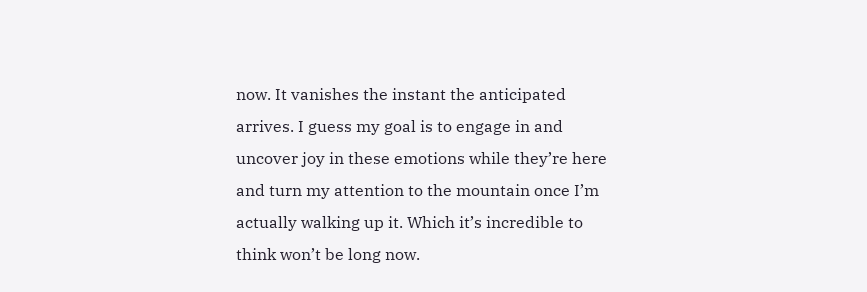now. It vanishes the instant the anticipated arrives. I guess my goal is to engage in and uncover joy in these emotions while they’re here and turn my attention to the mountain once I’m actually walking up it. Which it’s incredible to think won’t be long now.